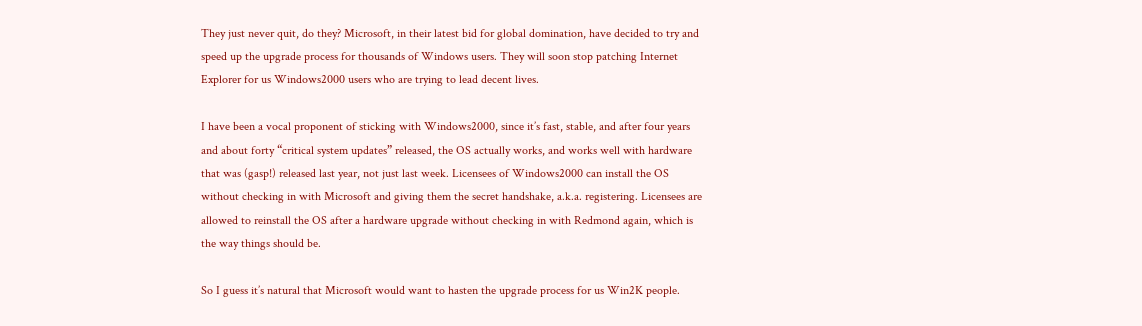They just never quit, do they? Microsoft, in their latest bid for global domination, have decided to try and speed up the upgrade process for thousands of Windows users. They will soon stop patching Internet Explorer for us Windows2000 users who are trying to lead decent lives.

I have been a vocal proponent of sticking with Windows2000, since it’s fast, stable, and after four years and about forty “critical system updates” released, the OS actually works, and works well with hardware that was (gasp!) released last year, not just last week. Licensees of Windows2000 can install the OS without checking in with Microsoft and giving them the secret handshake, a.k.a. registering. Licensees are allowed to reinstall the OS after a hardware upgrade without checking in with Redmond again, which is the way things should be.

So I guess it’s natural that Microsoft would want to hasten the upgrade process for us Win2K people.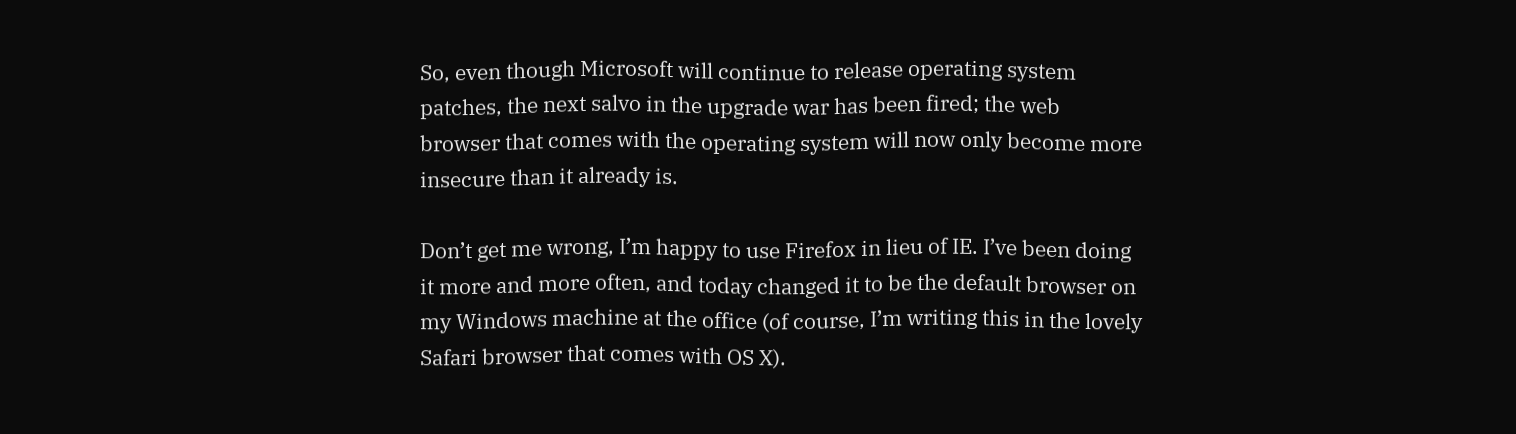So, even though Microsoft will continue to release operating system patches, the next salvo in the upgrade war has been fired; the web browser that comes with the operating system will now only become more insecure than it already is.

Don’t get me wrong, I’m happy to use Firefox in lieu of IE. I’ve been doing it more and more often, and today changed it to be the default browser on my Windows machine at the office (of course, I’m writing this in the lovely Safari browser that comes with OS X).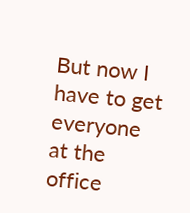But now I have to get everyone at the office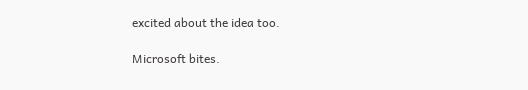excited about the idea too.

Microsoft bites.